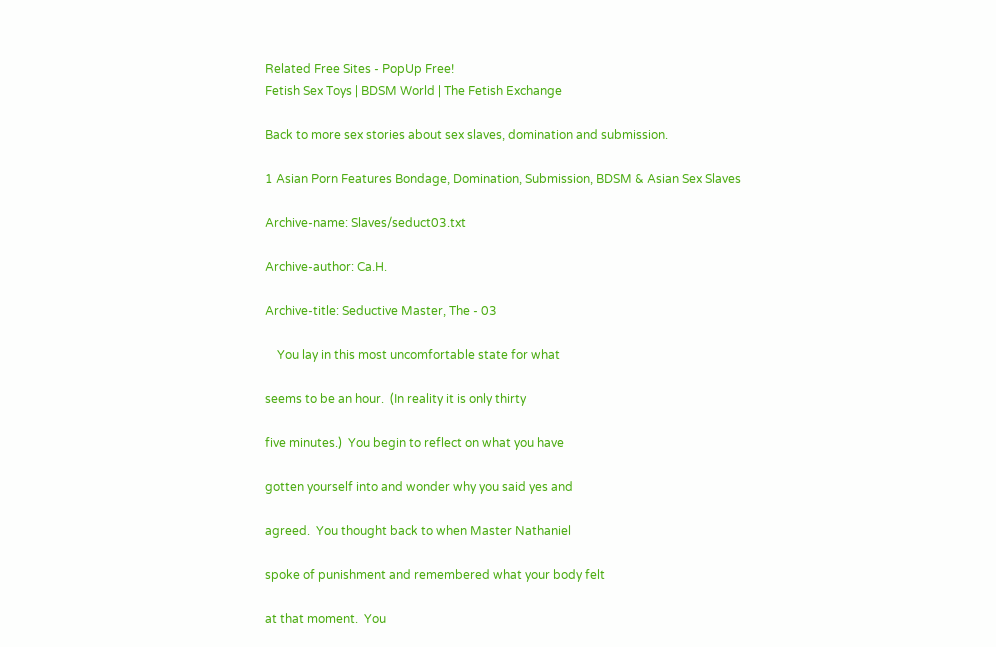Related Free Sites - PopUp Free!
Fetish Sex Toys | BDSM World | The Fetish Exchange

Back to more sex stories about sex slaves, domination and submission.

1 Asian Porn Features Bondage, Domination, Submission, BDSM & Asian Sex Slaves

Archive-name: Slaves/seduct03.txt

Archive-author: Ca.H.

Archive-title: Seductive Master, The - 03

    You lay in this most uncomfortable state for what

seems to be an hour.  (In reality it is only thirty

five minutes.)  You begin to reflect on what you have

gotten yourself into and wonder why you said yes and

agreed.  You thought back to when Master Nathaniel

spoke of punishment and remembered what your body felt

at that moment.  You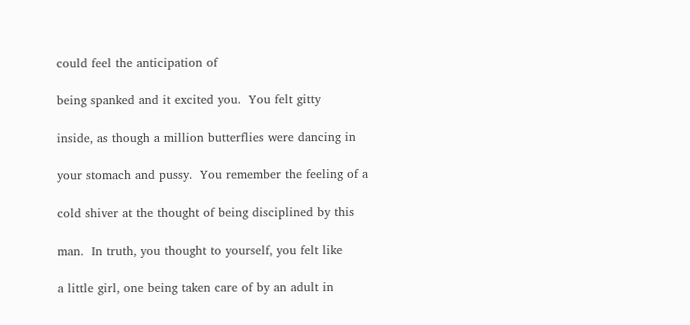could feel the anticipation of

being spanked and it excited you.  You felt gitty

inside, as though a million butterflies were dancing in

your stomach and pussy.  You remember the feeling of a

cold shiver at the thought of being disciplined by this

man.  In truth, you thought to yourself, you felt like

a little girl, one being taken care of by an adult in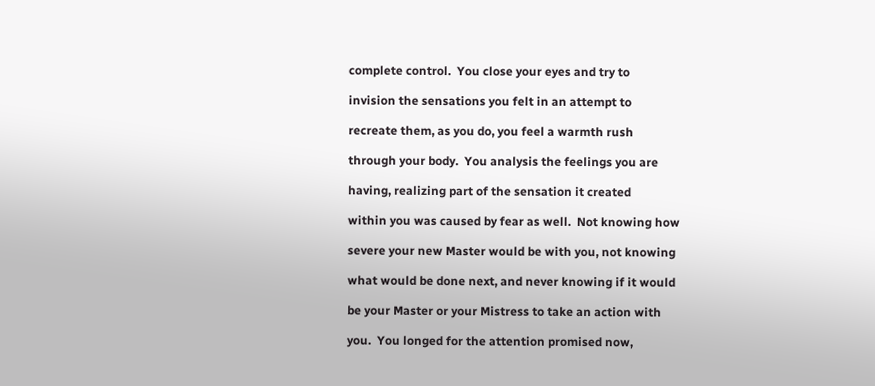complete control.  You close your eyes and try to

invision the sensations you felt in an attempt to

recreate them, as you do, you feel a warmth rush

through your body.  You analysis the feelings you are

having, realizing part of the sensation it created

within you was caused by fear as well.  Not knowing how

severe your new Master would be with you, not knowing

what would be done next, and never knowing if it would

be your Master or your Mistress to take an action with

you.  You longed for the attention promised now,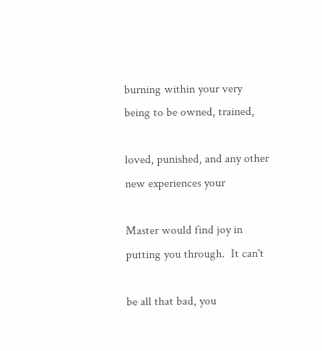burning within your very being to be owned, trained,

loved, punished, and any other new experiences your

Master would find joy in putting you through.  It can't

be all that bad, you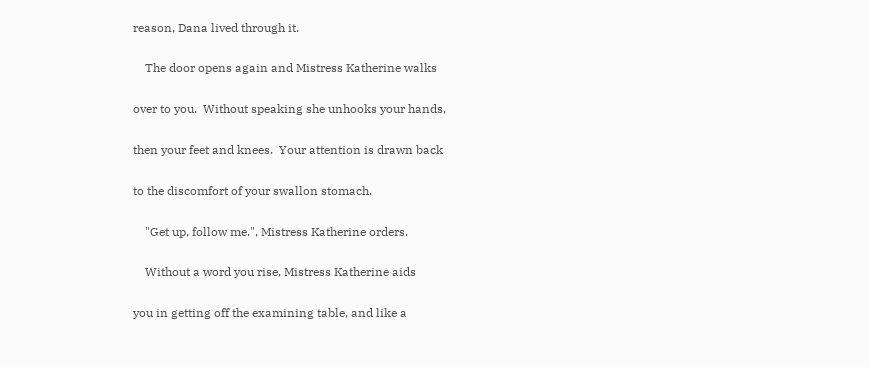reason, Dana lived through it.

    The door opens again and Mistress Katherine walks

over to you.  Without speaking she unhooks your hands,

then your feet and knees.  Your attention is drawn back

to the discomfort of your swallon stomach.

    "Get up, follow me.", Mistress Katherine orders.

    Without a word you rise, Mistress Katherine aids

you in getting off the examining table, and like a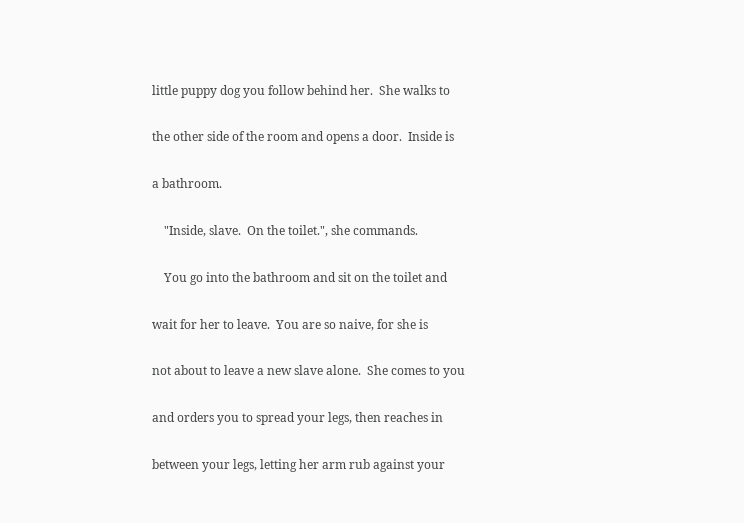little puppy dog you follow behind her.  She walks to

the other side of the room and opens a door.  Inside is

a bathroom.

    "Inside, slave.  On the toilet.", she commands.

    You go into the bathroom and sit on the toilet and

wait for her to leave.  You are so naive, for she is

not about to leave a new slave alone.  She comes to you

and orders you to spread your legs, then reaches in

between your legs, letting her arm rub against your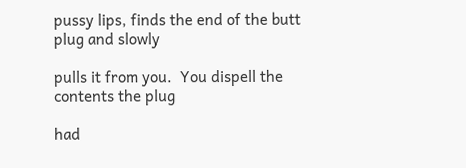pussy lips, finds the end of the butt plug and slowly

pulls it from you.  You dispell the contents the plug

had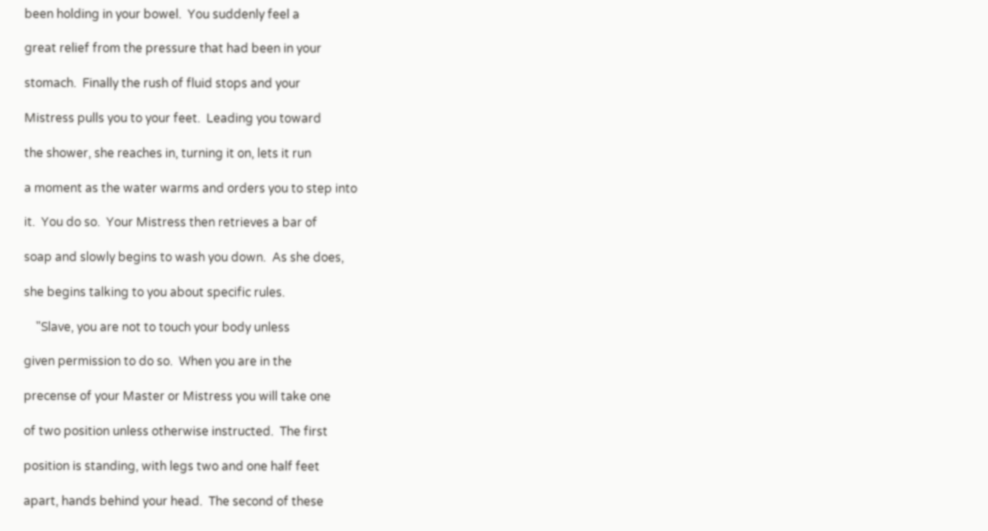been holding in your bowel.  You suddenly feel a

great relief from the pressure that had been in your

stomach.  Finally the rush of fluid stops and your

Mistress pulls you to your feet.  Leading you toward

the shower, she reaches in, turning it on, lets it run

a moment as the water warms and orders you to step into

it.  You do so.  Your Mistress then retrieves a bar of

soap and slowly begins to wash you down.  As she does,

she begins talking to you about specific rules.

    "Slave, you are not to touch your body unless

given permission to do so.  When you are in the

precense of your Master or Mistress you will take one

of two position unless otherwise instructed.  The first

position is standing, with legs two and one half feet

apart, hands behind your head.  The second of these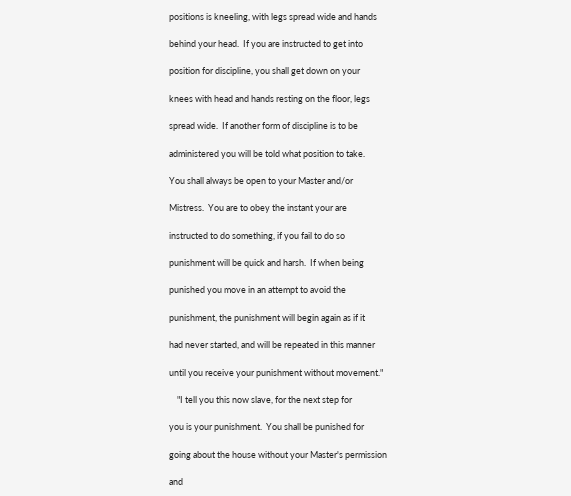positions is kneeling, with legs spread wide and hands

behind your head.  If you are instructed to get into

position for discipline, you shall get down on your

knees with head and hands resting on the floor, legs

spread wide.  If another form of discipline is to be

administered you will be told what position to take.

You shall always be open to your Master and/or

Mistress.  You are to obey the instant your are

instructed to do something, if you fail to do so

punishment will be quick and harsh.  If when being

punished you move in an attempt to avoid the

punishment, the punishment will begin again as if it

had never started, and will be repeated in this manner

until you receive your punishment without movement."

    "I tell you this now slave, for the next step for

you is your punishment.  You shall be punished for

going about the house without your Master's permission

and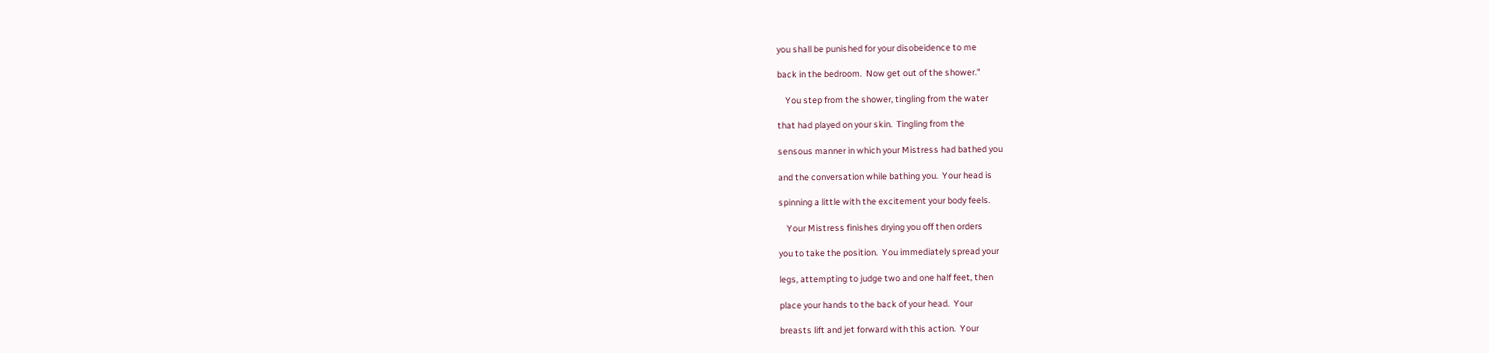you shall be punished for your disobeidence to me

back in the bedroom.  Now get out of the shower."

    You step from the shower, tingling from the water

that had played on your skin.  Tingling from the

sensous manner in which your Mistress had bathed you

and the conversation while bathing you.  Your head is

spinning a little with the excitement your body feels.

    Your Mistress finishes drying you off then orders

you to take the position.  You immediately spread your

legs, attempting to judge two and one half feet, then

place your hands to the back of your head.  Your

breasts lift and jet forward with this action.  Your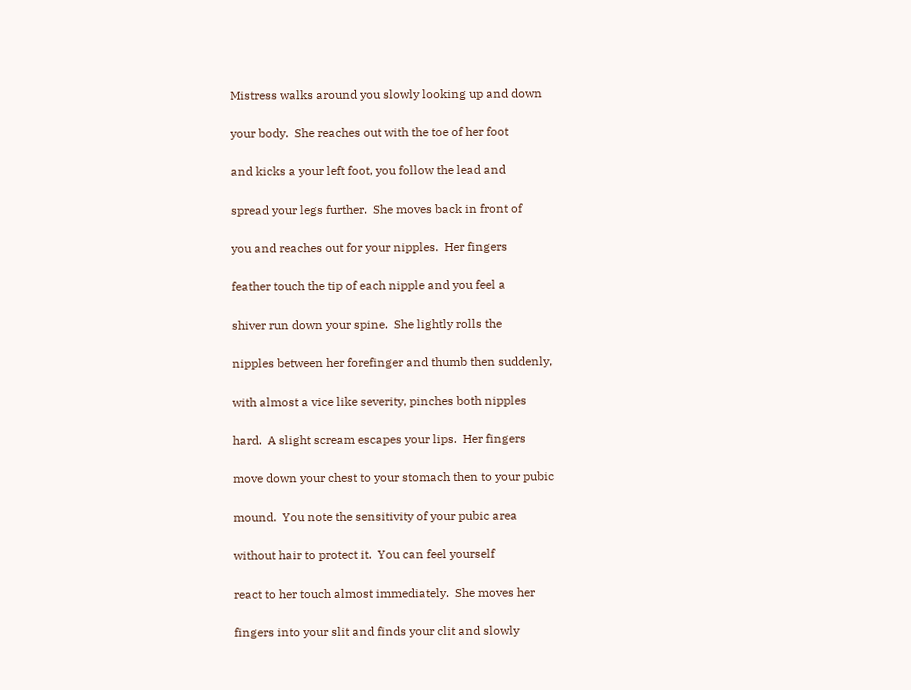Mistress walks around you slowly looking up and down

your body.  She reaches out with the toe of her foot

and kicks a your left foot, you follow the lead and

spread your legs further.  She moves back in front of

you and reaches out for your nipples.  Her fingers

feather touch the tip of each nipple and you feel a

shiver run down your spine.  She lightly rolls the

nipples between her forefinger and thumb then suddenly,

with almost a vice like severity, pinches both nipples

hard.  A slight scream escapes your lips.  Her fingers

move down your chest to your stomach then to your pubic

mound.  You note the sensitivity of your pubic area

without hair to protect it.  You can feel yourself

react to her touch almost immediately.  She moves her

fingers into your slit and finds your clit and slowly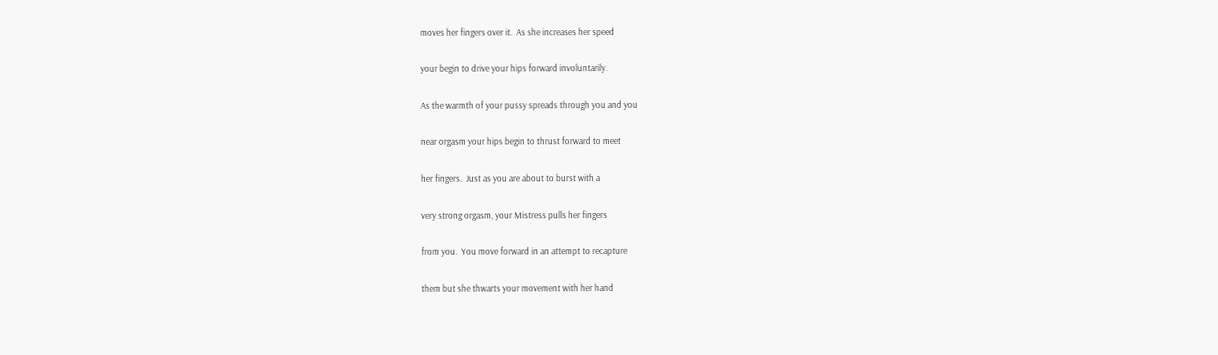moves her fingers over it.  As she increases her speed

your begin to drive your hips forward involuntarily.

As the warmth of your pussy spreads through you and you

near orgasm your hips begin to thrust forward to meet

her fingers.  Just as you are about to burst with a

very strong orgasm, your Mistress pulls her fingers

from you.  You move forward in an attempt to recapture

them but she thwarts your movement with her hand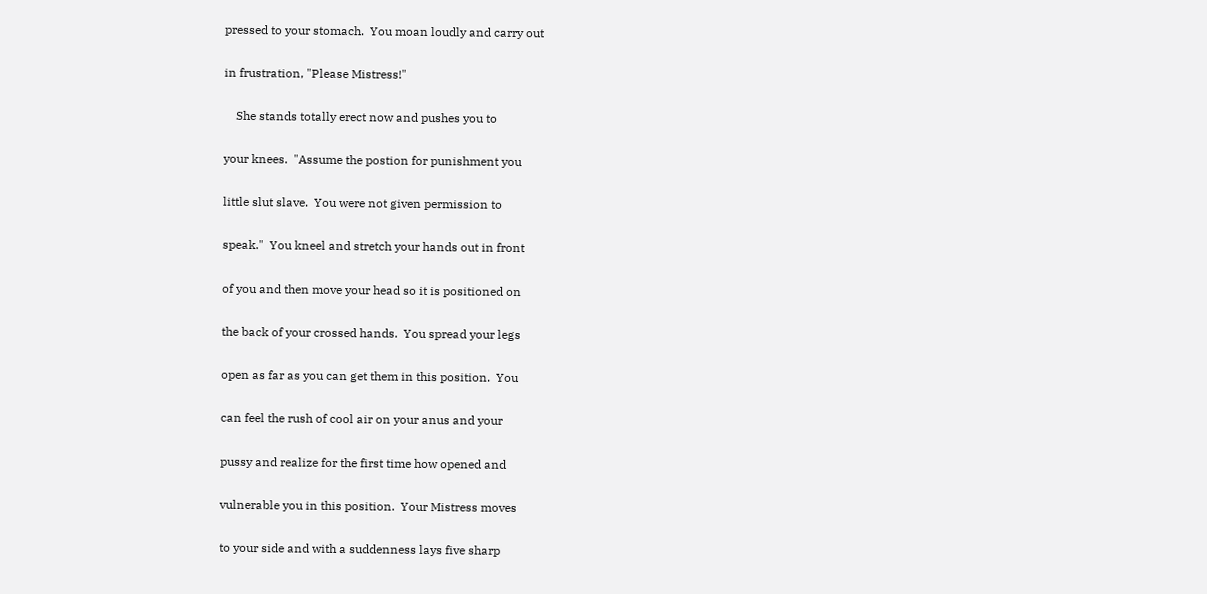pressed to your stomach.  You moan loudly and carry out

in frustration, "Please Mistress!"

    She stands totally erect now and pushes you to

your knees.  "Assume the postion for punishment you

little slut slave.  You were not given permission to

speak."  You kneel and stretch your hands out in front

of you and then move your head so it is positioned on

the back of your crossed hands.  You spread your legs

open as far as you can get them in this position.  You

can feel the rush of cool air on your anus and your

pussy and realize for the first time how opened and

vulnerable you in this position.  Your Mistress moves

to your side and with a suddenness lays five sharp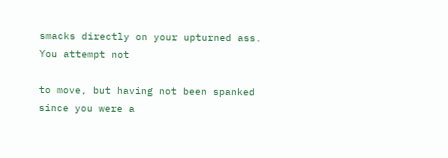smacks directly on your upturned ass.  You attempt not

to move, but having not been spanked since you were a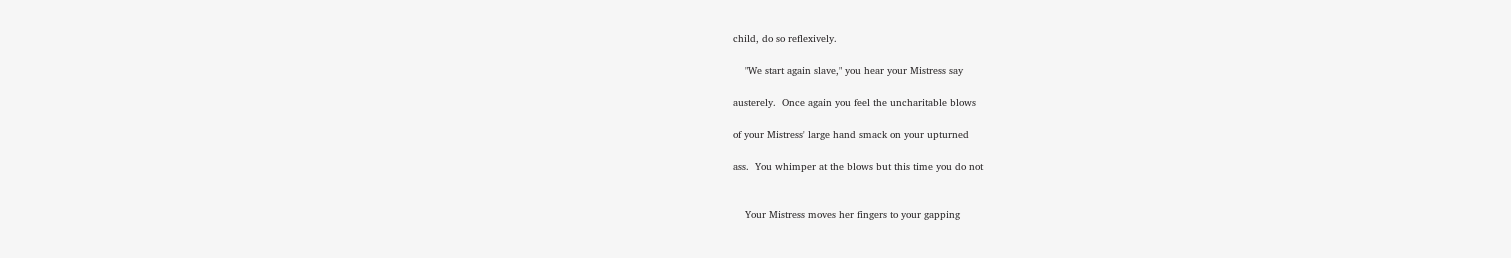child, do so reflexively.

    "We start again slave," you hear your Mistress say

austerely.  Once again you feel the uncharitable blows

of your Mistress' large hand smack on your upturned

ass.  You whimper at the blows but this time you do not


    Your Mistress moves her fingers to your gapping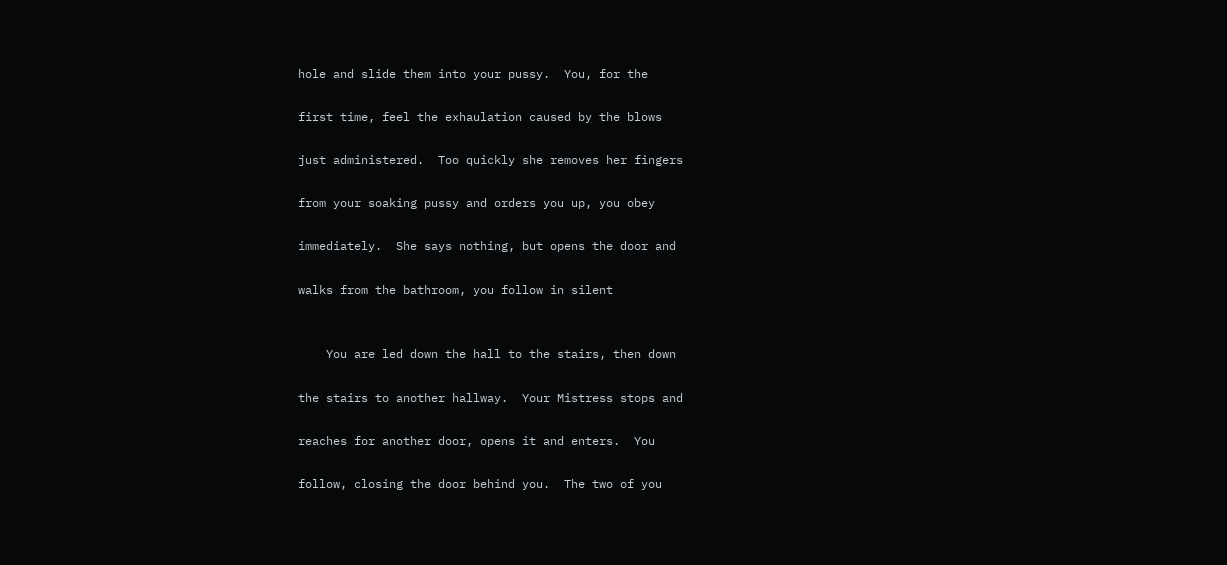hole and slide them into your pussy.  You, for the

first time, feel the exhaulation caused by the blows

just administered.  Too quickly she removes her fingers

from your soaking pussy and orders you up, you obey

immediately.  She says nothing, but opens the door and

walks from the bathroom, you follow in silent


    You are led down the hall to the stairs, then down

the stairs to another hallway.  Your Mistress stops and

reaches for another door, opens it and enters.  You

follow, closing the door behind you.  The two of you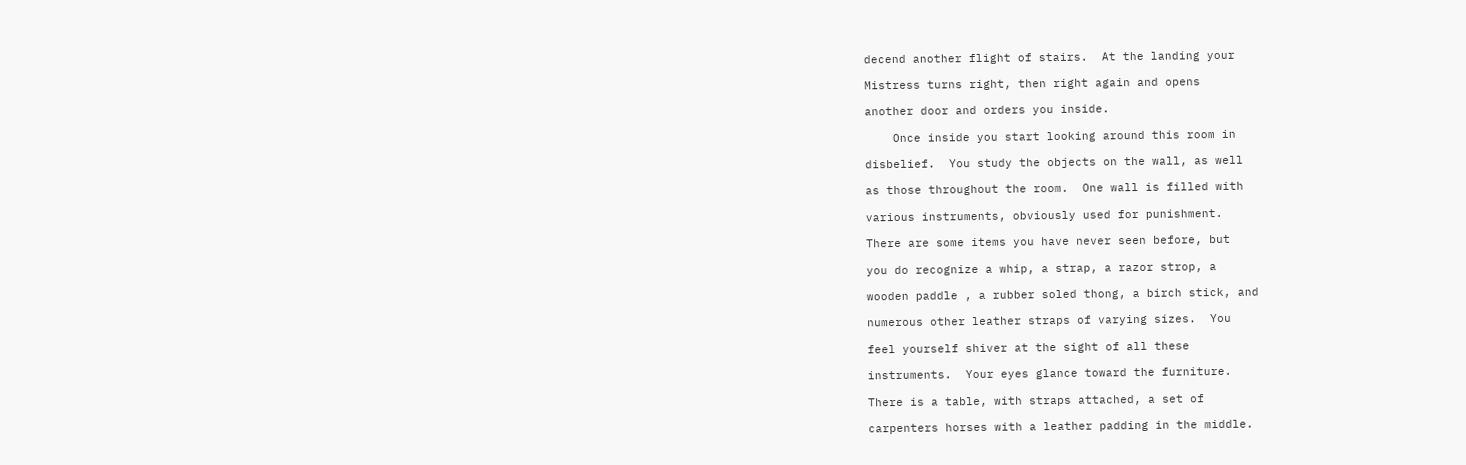decend another flight of stairs.  At the landing your

Mistress turns right, then right again and opens

another door and orders you inside.

    Once inside you start looking around this room in

disbelief.  You study the objects on the wall, as well

as those throughout the room.  One wall is filled with

various instruments, obviously used for punishment.

There are some items you have never seen before, but

you do recognize a whip, a strap, a razor strop, a

wooden paddle , a rubber soled thong, a birch stick, and

numerous other leather straps of varying sizes.  You

feel yourself shiver at the sight of all these

instruments.  Your eyes glance toward the furniture.

There is a table, with straps attached, a set of

carpenters horses with a leather padding in the middle.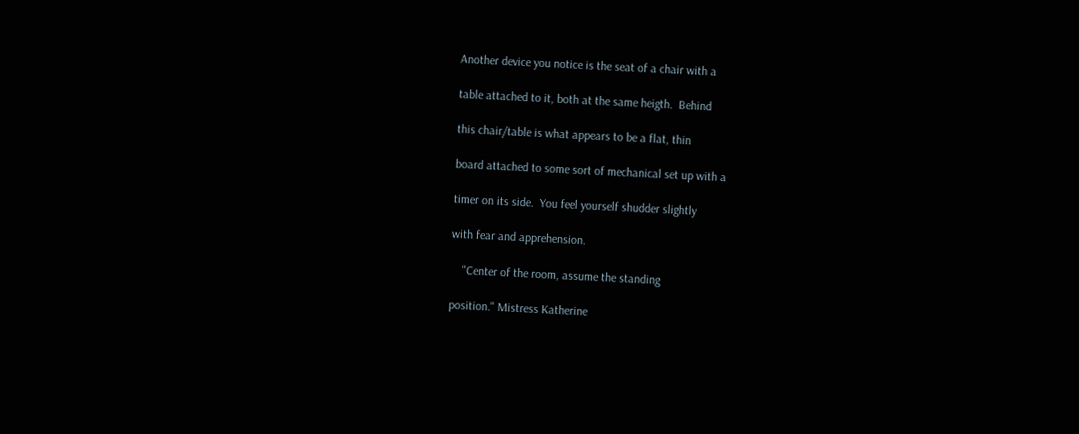Another device you notice is the seat of a chair with a

table attached to it, both at the same heigth.  Behind

this chair/table is what appears to be a flat, thin

board attached to some sort of mechanical set up with a

timer on its side.  You feel yourself shudder slightly

with fear and apprehension.

    "Center of the room, assume the standing

position." Mistress Katherine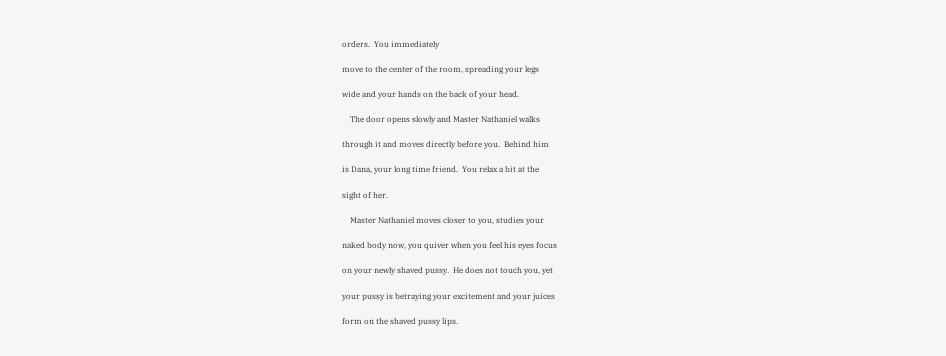orders.  You immediately

move to the center of the room, spreading your legs

wide and your hands on the back of your head.

    The door opens slowly and Master Nathaniel walks

through it and moves directly before you.  Behind him

is Dana, your long time friend.  You relax a bit at the

sight of her.

    Master Nathaniel moves closer to you, studies your

naked body now, you quiver when you feel his eyes focus

on your newly shaved pussy.  He does not touch you, yet

your pussy is betraying your excitement and your juices

form on the shaved pussy lips.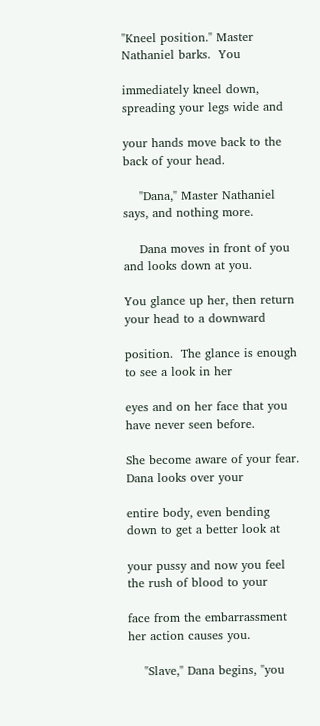"Kneel position." Master Nathaniel barks.  You

immediately kneel down, spreading your legs wide and

your hands move back to the back of your head.

    "Dana," Master Nathaniel says, and nothing more.

    Dana moves in front of you and looks down at you.

You glance up her, then return your head to a downward

position.  The glance is enough to see a look in her

eyes and on her face that you have never seen before.

She become aware of your fear.  Dana looks over your

entire body, even bending down to get a better look at

your pussy and now you feel the rush of blood to your

face from the embarrassment her action causes you.

    "Slave," Dana begins, "you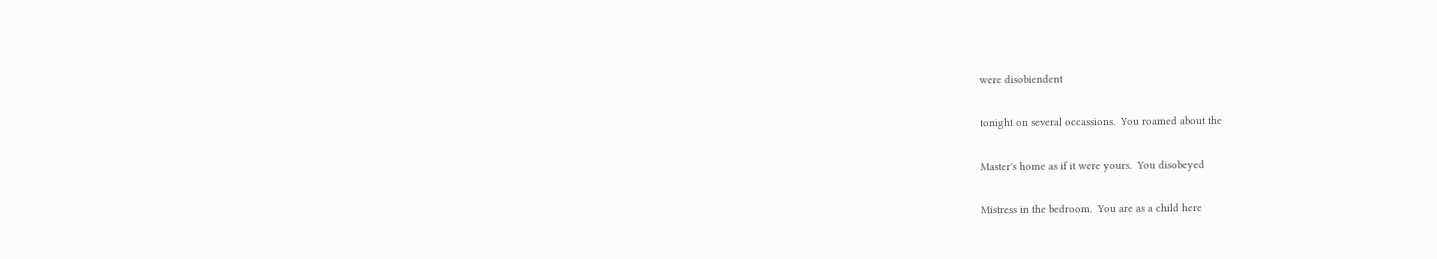were disobiendent

tonight on several occassions.  You roamed about the

Master's home as if it were yours.  You disobeyed

Mistress in the bedroom.  You are as a child here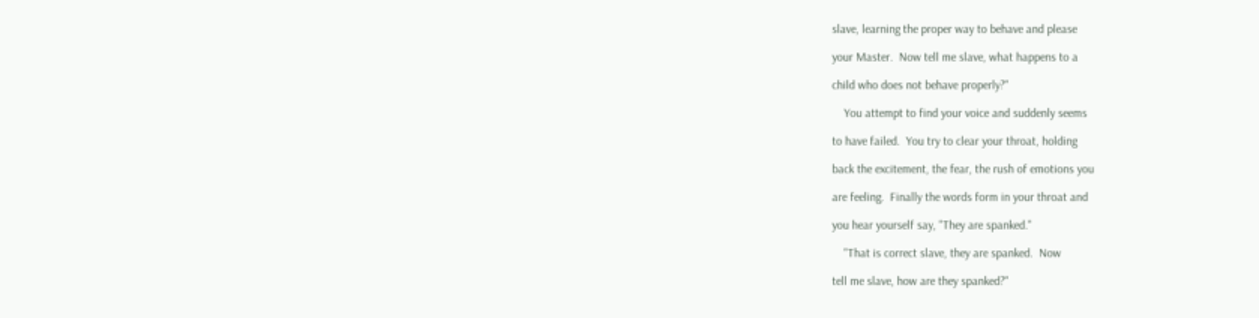slave, learning the proper way to behave and please

your Master.  Now tell me slave, what happens to a

child who does not behave properly?"

    You attempt to find your voice and suddenly seems

to have failed.  You try to clear your throat, holding

back the excitement, the fear, the rush of emotions you

are feeling.  Finally the words form in your throat and

you hear yourself say, "They are spanked."

    "That is correct slave, they are spanked.  Now

tell me slave, how are they spanked?"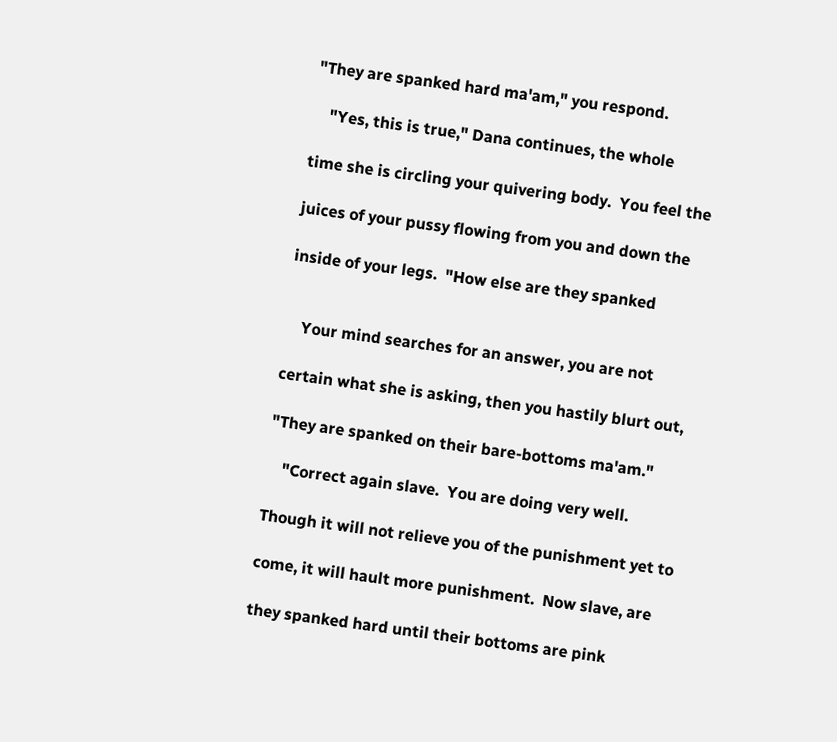"They are spanked hard ma'am," you respond.

    "Yes, this is true," Dana continues, the whole

time she is circling your quivering body.  You feel the

juices of your pussy flowing from you and down the

inside of your legs.  "How else are they spanked


    Your mind searches for an answer, you are not

certain what she is asking, then you hastily blurt out,

"They are spanked on their bare-bottoms ma'am."

    "Correct again slave.  You are doing very well.

Though it will not relieve you of the punishment yet to

come, it will hault more punishment.  Now slave, are

they spanked hard until their bottoms are pink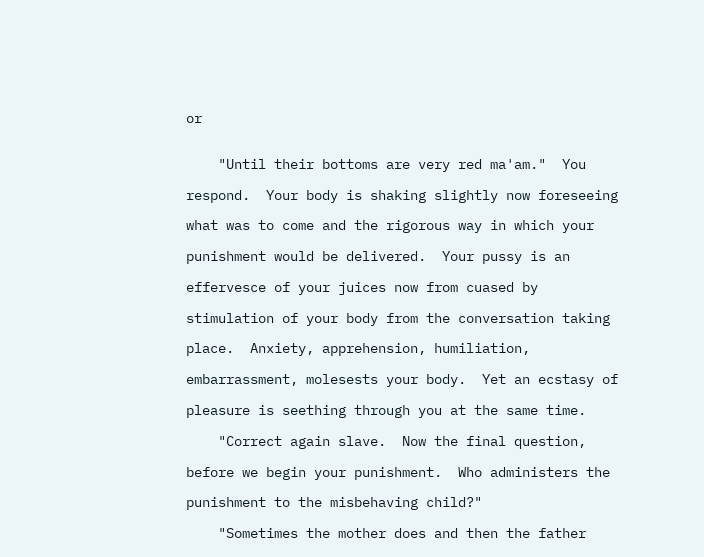or


    "Until their bottoms are very red ma'am."  You

respond.  Your body is shaking slightly now foreseeing

what was to come and the rigorous way in which your

punishment would be delivered.  Your pussy is an

effervesce of your juices now from cuased by

stimulation of your body from the conversation taking

place.  Anxiety, apprehension, humiliation,

embarrassment, molesests your body.  Yet an ecstasy of

pleasure is seething through you at the same time.

    "Correct again slave.  Now the final question,

before we begin your punishment.  Who administers the

punishment to the misbehaving child?"

    "Sometimes the mother does and then the father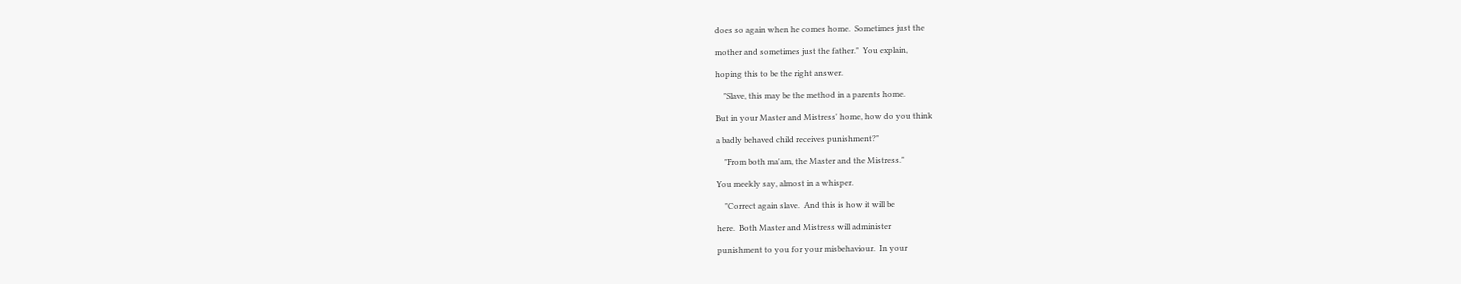does so again when he comes home.  Sometimes just the

mother and sometimes just the father."  You explain,

hoping this to be the right answer.

    "Slave, this may be the method in a parents home.

But in your Master and Mistress' home, how do you think

a badly behaved child receives punishment?"

    "From both ma'am, the Master and the Mistress."

You meekly say, almost in a whisper.

    "Correct again slave.  And this is how it will be

here.  Both Master and Mistress will administer

punishment to you for your misbehaviour.  In your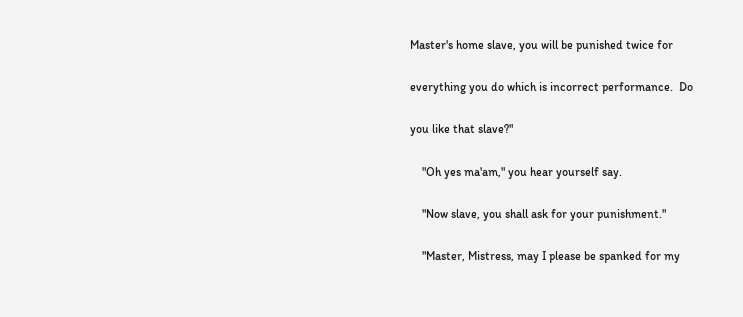Master's home slave, you will be punished twice for

everything you do which is incorrect performance.  Do

you like that slave?"

    "Oh yes ma'am," you hear yourself say.

    "Now slave, you shall ask for your punishment."

    "Master, Mistress, may I please be spanked for my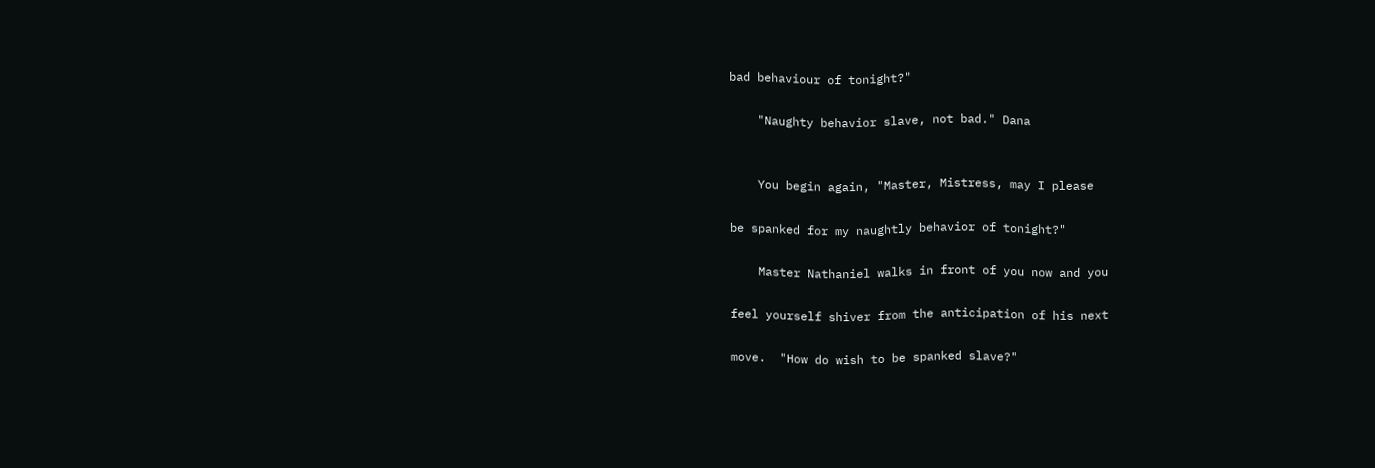bad behaviour of tonight?"

    "Naughty behavior slave, not bad." Dana


    You begin again, "Master, Mistress, may I please

be spanked for my naughtly behavior of tonight?"

    Master Nathaniel walks in front of you now and you

feel yourself shiver from the anticipation of his next

move.  "How do wish to be spanked slave?"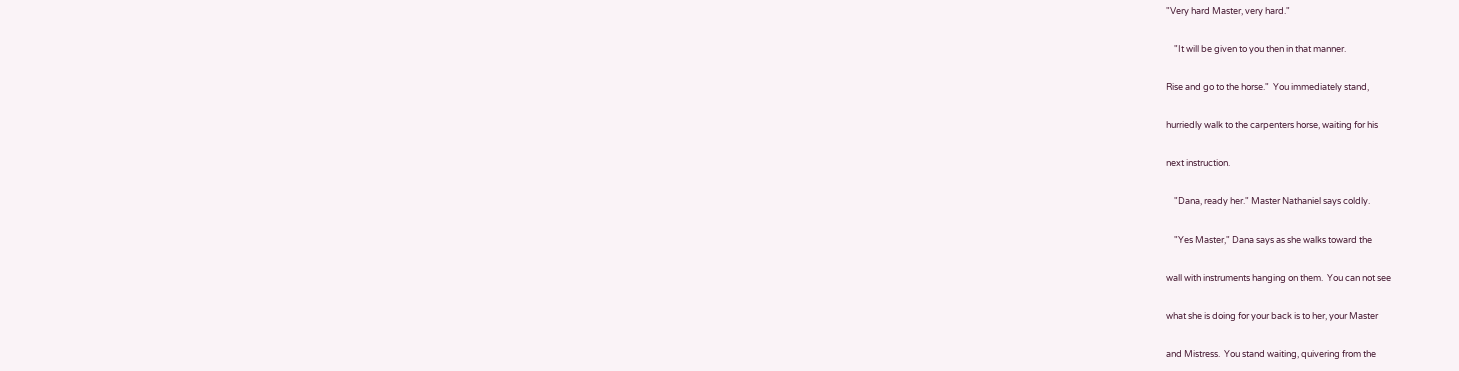"Very hard Master, very hard."

    "It will be given to you then in that manner.

Rise and go to the horse."  You immediately stand,

hurriedly walk to the carpenters horse, waiting for his

next instruction.

    "Dana, ready her." Master Nathaniel says coldly.

    "Yes Master," Dana says as she walks toward the

wall with instruments hanging on them.  You can not see

what she is doing for your back is to her, your Master

and Mistress.  You stand waiting, quivering from the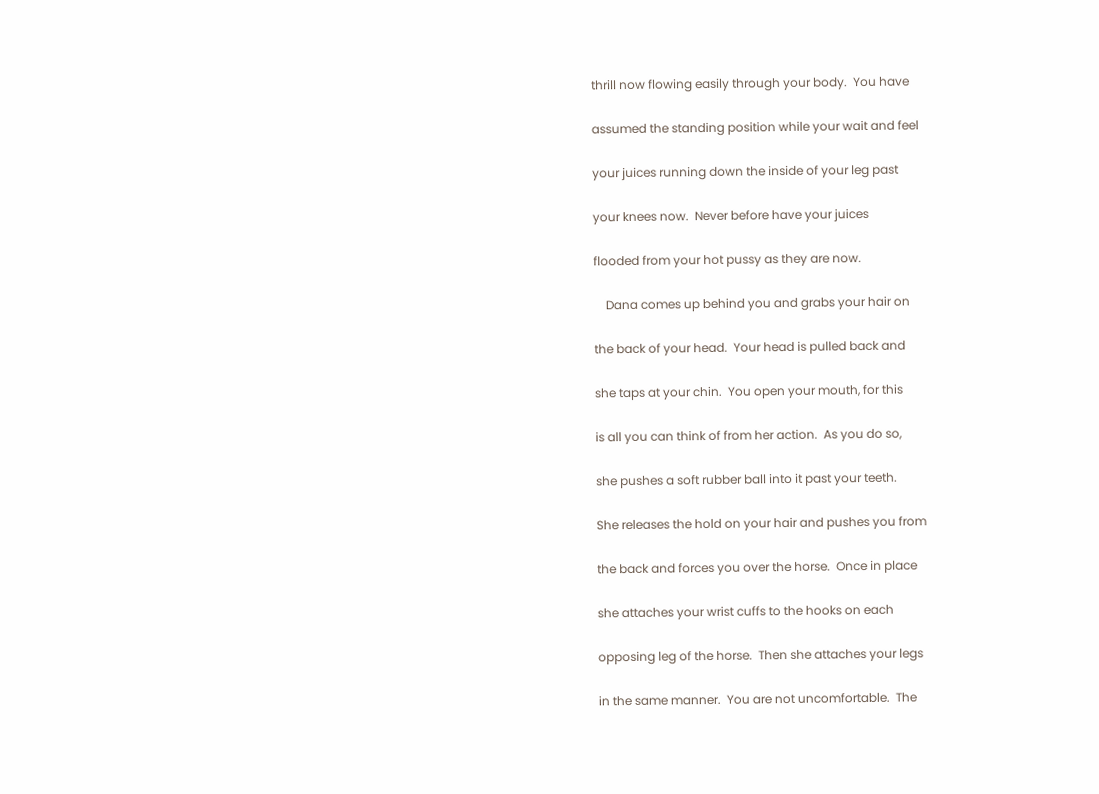thrill now flowing easily through your body.  You have

assumed the standing position while your wait and feel

your juices running down the inside of your leg past

your knees now.  Never before have your juices

flooded from your hot pussy as they are now.

    Dana comes up behind you and grabs your hair on

the back of your head.  Your head is pulled back and

she taps at your chin.  You open your mouth, for this

is all you can think of from her action.  As you do so,

she pushes a soft rubber ball into it past your teeth.

She releases the hold on your hair and pushes you from

the back and forces you over the horse.  Once in place

she attaches your wrist cuffs to the hooks on each

opposing leg of the horse.  Then she attaches your legs

in the same manner.  You are not uncomfortable.  The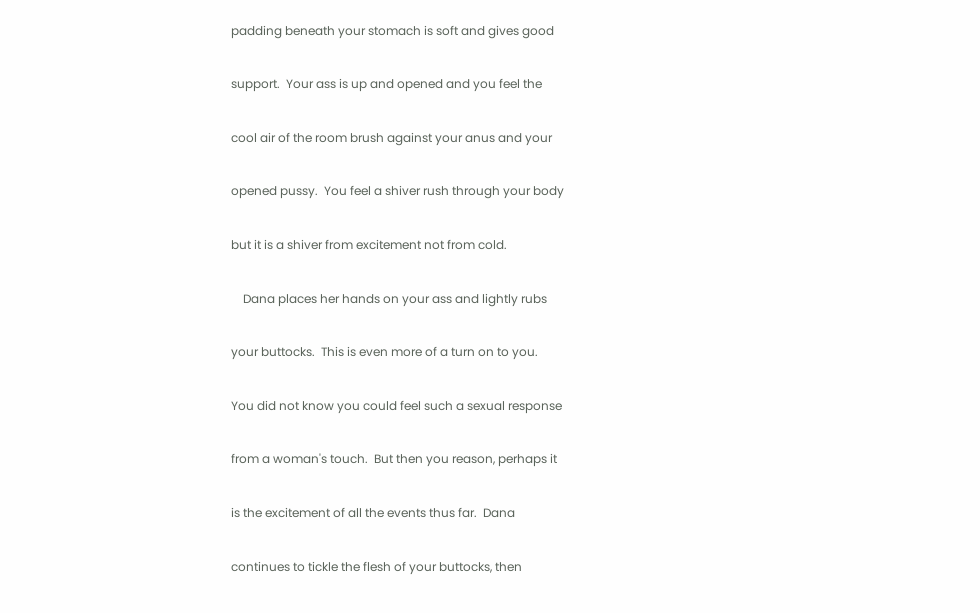padding beneath your stomach is soft and gives good

support.  Your ass is up and opened and you feel the

cool air of the room brush against your anus and your

opened pussy.  You feel a shiver rush through your body

but it is a shiver from excitement not from cold.

    Dana places her hands on your ass and lightly rubs

your buttocks.  This is even more of a turn on to you.

You did not know you could feel such a sexual response

from a woman's touch.  But then you reason, perhaps it

is the excitement of all the events thus far.  Dana

continues to tickle the flesh of your buttocks, then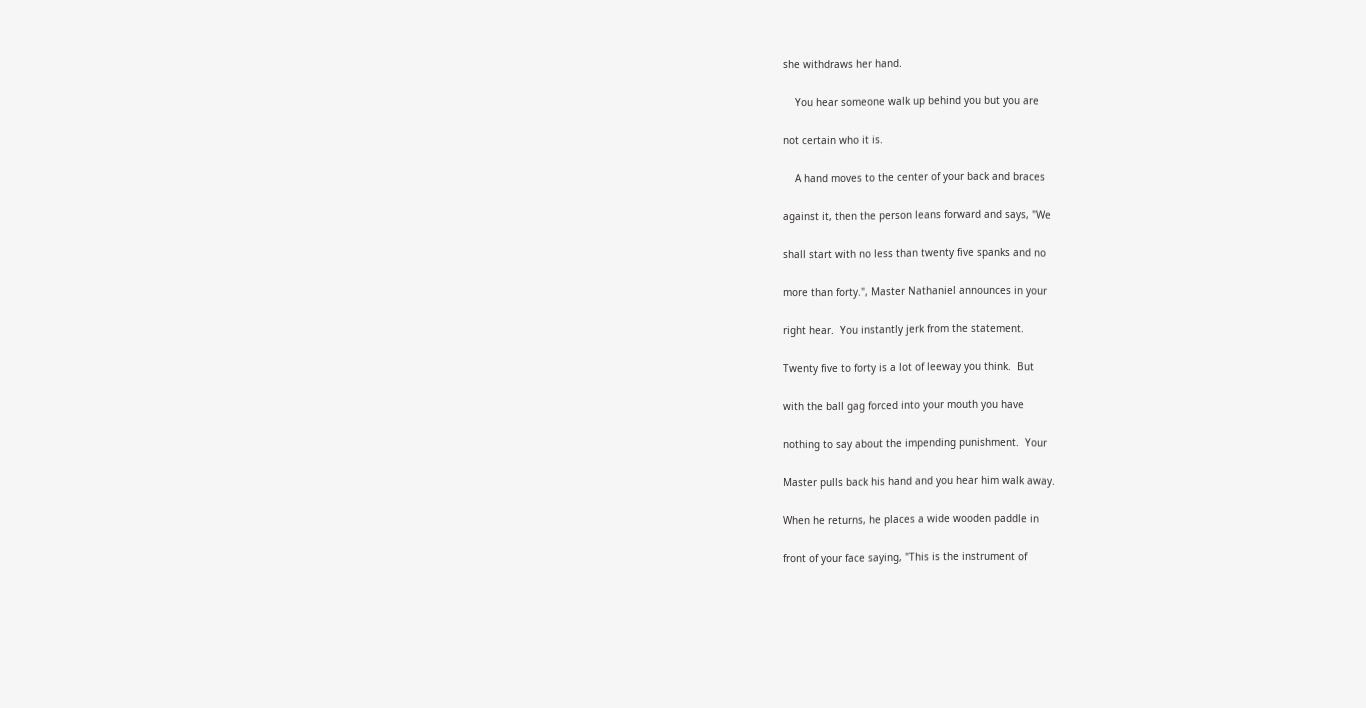she withdraws her hand.

    You hear someone walk up behind you but you are

not certain who it is.

    A hand moves to the center of your back and braces

against it, then the person leans forward and says, "We

shall start with no less than twenty five spanks and no

more than forty.", Master Nathaniel announces in your

right hear.  You instantly jerk from the statement.

Twenty five to forty is a lot of leeway you think.  But

with the ball gag forced into your mouth you have

nothing to say about the impending punishment.  Your

Master pulls back his hand and you hear him walk away.

When he returns, he places a wide wooden paddle in

front of your face saying, "This is the instrument of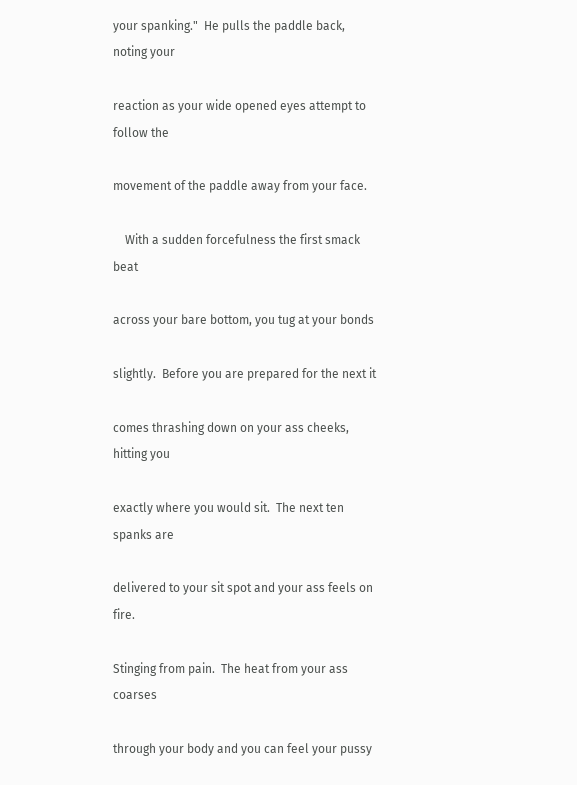your spanking."  He pulls the paddle back, noting your

reaction as your wide opened eyes attempt to follow the

movement of the paddle away from your face.

    With a sudden forcefulness the first smack beat

across your bare bottom, you tug at your bonds

slightly.  Before you are prepared for the next it

comes thrashing down on your ass cheeks, hitting you

exactly where you would sit.  The next ten spanks are

delivered to your sit spot and your ass feels on fire.

Stinging from pain.  The heat from your ass coarses

through your body and you can feel your pussy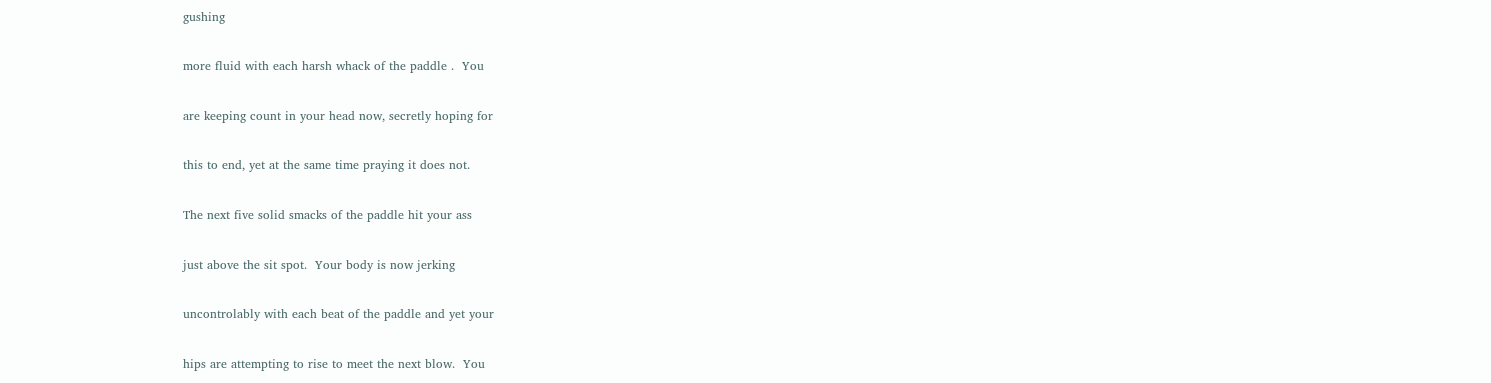gushing

more fluid with each harsh whack of the paddle .  You

are keeping count in your head now, secretly hoping for

this to end, yet at the same time praying it does not.

The next five solid smacks of the paddle hit your ass

just above the sit spot.  Your body is now jerking

uncontrolably with each beat of the paddle and yet your

hips are attempting to rise to meet the next blow.  You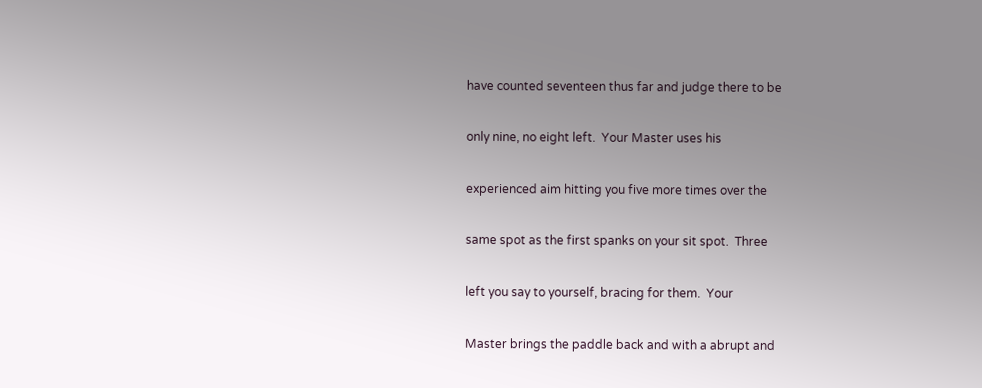have counted seventeen thus far and judge there to be

only nine, no eight left.  Your Master uses his

experienced aim hitting you five more times over the

same spot as the first spanks on your sit spot.  Three

left you say to yourself, bracing for them.  Your

Master brings the paddle back and with a abrupt and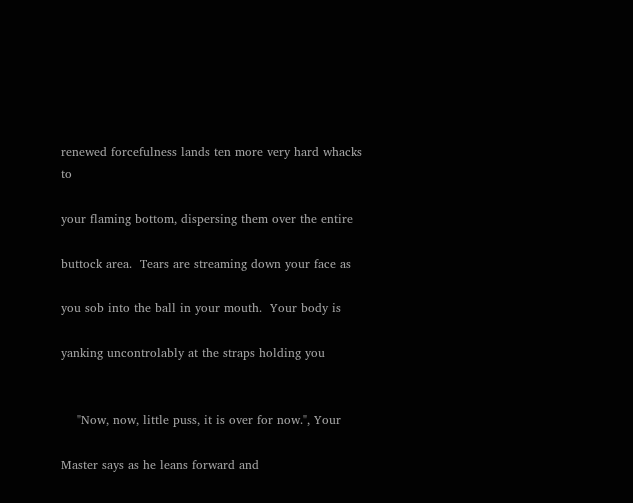renewed forcefulness lands ten more very hard whacks to

your flaming bottom, dispersing them over the entire

buttock area.  Tears are streaming down your face as

you sob into the ball in your mouth.  Your body is

yanking uncontrolably at the straps holding you


    "Now, now, little puss, it is over for now.", Your

Master says as he leans forward and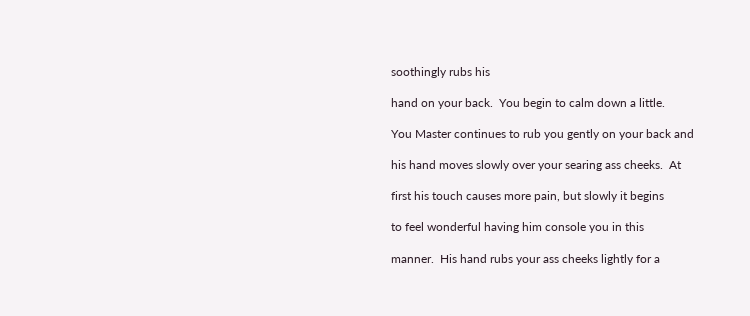soothingly rubs his

hand on your back.  You begin to calm down a little.

You Master continues to rub you gently on your back and

his hand moves slowly over your searing ass cheeks.  At

first his touch causes more pain, but slowly it begins

to feel wonderful having him console you in this

manner.  His hand rubs your ass cheeks lightly for a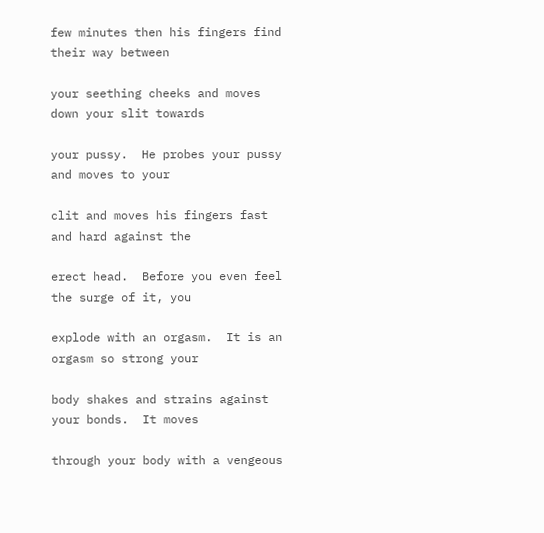few minutes then his fingers find their way between

your seething cheeks and moves down your slit towards

your pussy.  He probes your pussy and moves to your

clit and moves his fingers fast and hard against the

erect head.  Before you even feel the surge of it, you

explode with an orgasm.  It is an orgasm so strong your

body shakes and strains against your bonds.  It moves

through your body with a vengeous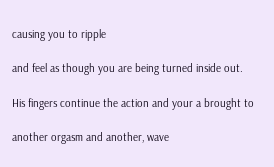causing you to ripple

and feel as though you are being turned inside out.

His fingers continue the action and your a brought to

another orgasm and another, wave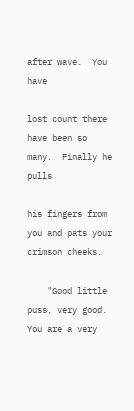after wave.  You have

lost count there have been so many.  Finally he pulls

his fingers from you and pats your crimson cheeks.

    "Good little puss, very good.  You are a very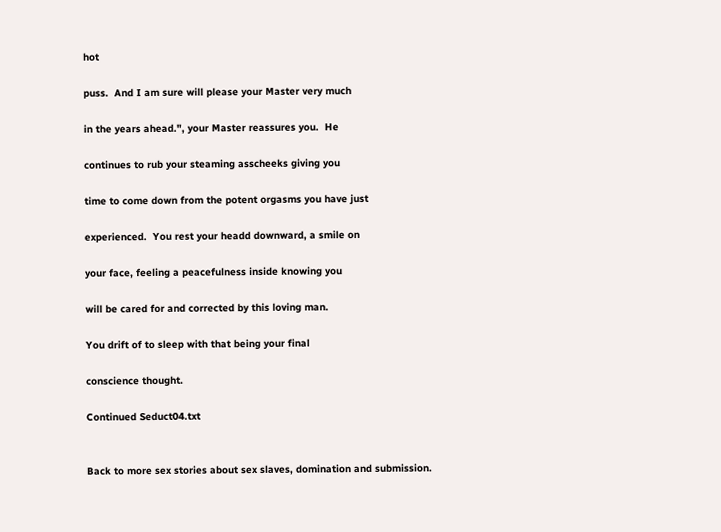hot

puss.  And I am sure will please your Master very much

in the years ahead.", your Master reassures you.  He

continues to rub your steaming asscheeks giving you

time to come down from the potent orgasms you have just

experienced.  You rest your headd downward, a smile on

your face, feeling a peacefulness inside knowing you

will be cared for and corrected by this loving man.

You drift of to sleep with that being your final

conscience thought.

Continued Seduct04.txt


Back to more sex stories about sex slaves, domination and submission.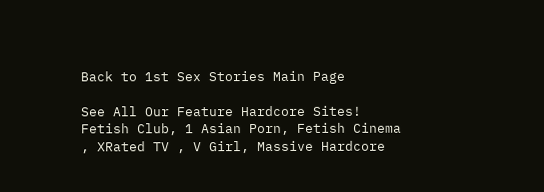Back to 1st Sex Stories Main Page

See All Our Feature Hardcore Sites!
Fetish Club, 1 Asian Porn, Fetish Cinema , XRated TV , V Girl, Massive Hardcore